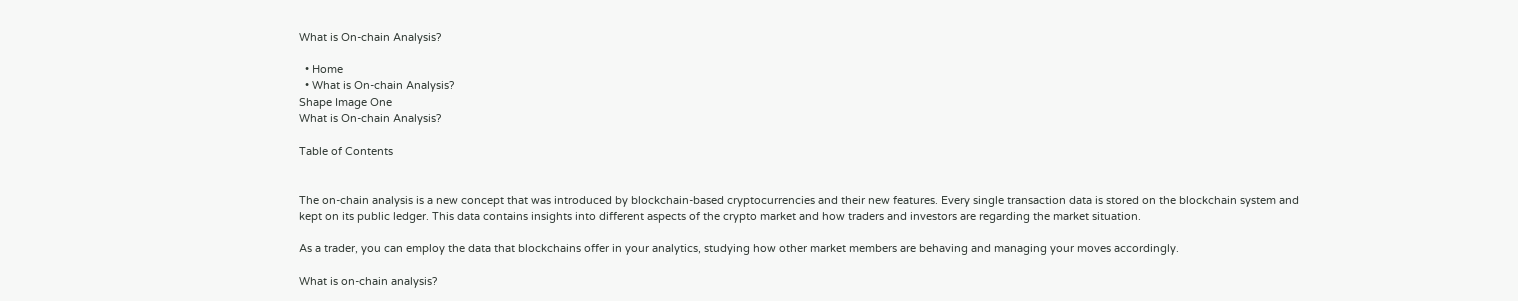What is On-chain Analysis?

  • Home
  • What is On-chain Analysis?
Shape Image One
What is On-chain Analysis?

Table of Contents


The on-chain analysis is a new concept that was introduced by blockchain-based cryptocurrencies and their new features. Every single transaction data is stored on the blockchain system and kept on its public ledger. This data contains insights into different aspects of the crypto market and how traders and investors are regarding the market situation.

As a trader, you can employ the data that blockchains offer in your analytics, studying how other market members are behaving and managing your moves accordingly.

What is on-chain analysis?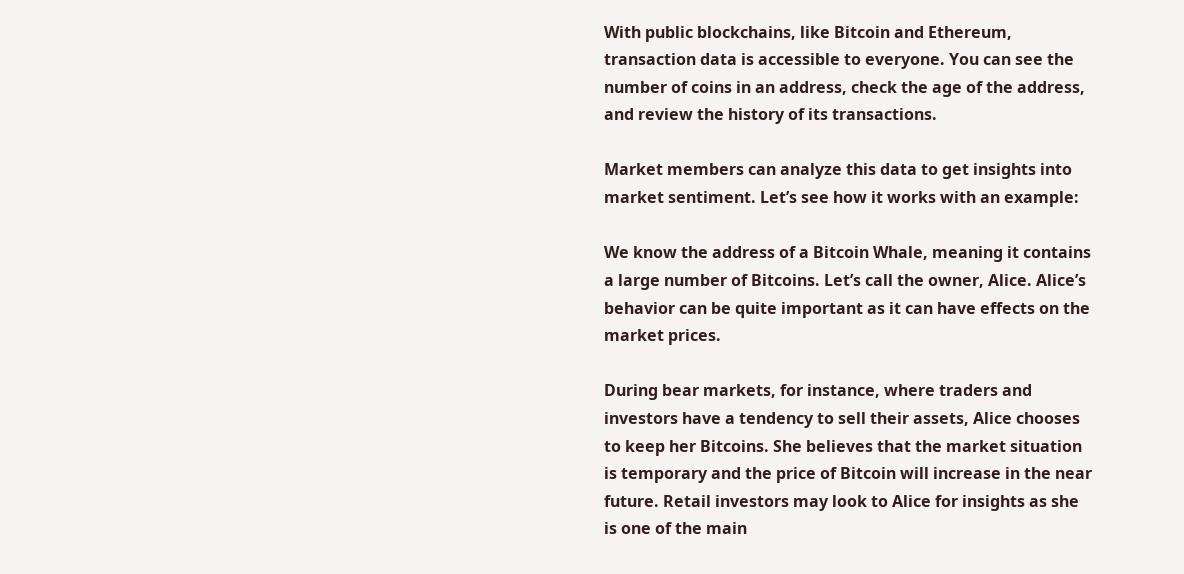With public blockchains, like Bitcoin and Ethereum, transaction data is accessible to everyone. You can see the number of coins in an address, check the age of the address, and review the history of its transactions.

Market members can analyze this data to get insights into market sentiment. Let’s see how it works with an example:

We know the address of a Bitcoin Whale, meaning it contains a large number of Bitcoins. Let’s call the owner, Alice. Alice’s behavior can be quite important as it can have effects on the market prices.

During bear markets, for instance, where traders and investors have a tendency to sell their assets, Alice chooses to keep her Bitcoins. She believes that the market situation is temporary and the price of Bitcoin will increase in the near future. Retail investors may look to Alice for insights as she is one of the main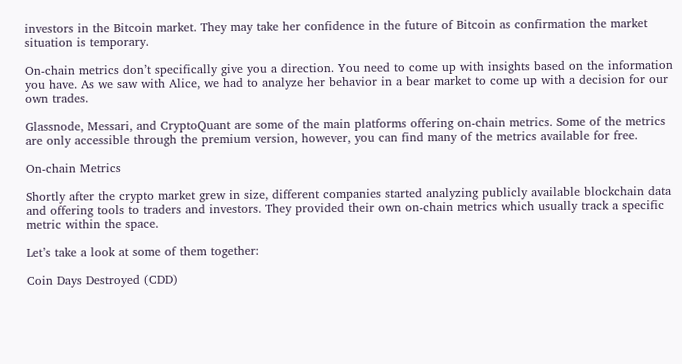investors in the Bitcoin market. They may take her confidence in the future of Bitcoin as confirmation the market situation is temporary.

On-chain metrics don’t specifically give you a direction. You need to come up with insights based on the information you have. As we saw with Alice, we had to analyze her behavior in a bear market to come up with a decision for our own trades.

Glassnode, Messari, and CryptoQuant are some of the main platforms offering on-chain metrics. Some of the metrics are only accessible through the premium version, however, you can find many of the metrics available for free.

On-chain Metrics

Shortly after the crypto market grew in size, different companies started analyzing publicly available blockchain data and offering tools to traders and investors. They provided their own on-chain metrics which usually track a specific metric within the space.

Let’s take a look at some of them together:

Coin Days Destroyed (CDD)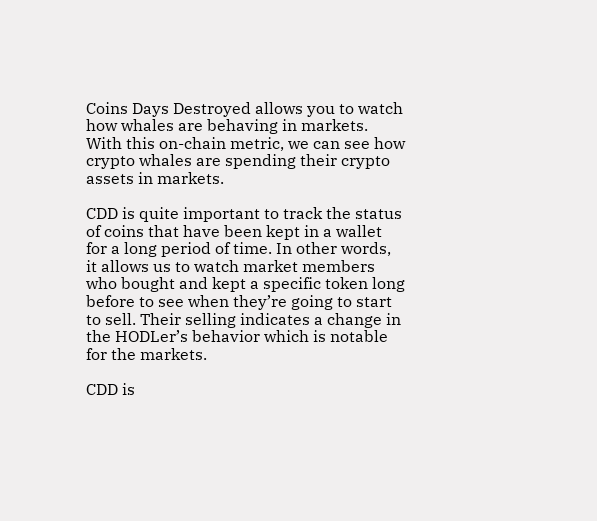Coins Days Destroyed allows you to watch how whales are behaving in markets. With this on-chain metric, we can see how crypto whales are spending their crypto assets in markets.

CDD is quite important to track the status of coins that have been kept in a wallet for a long period of time. In other words, it allows us to watch market members who bought and kept a specific token long before to see when they’re going to start to sell. Their selling indicates a change in the HODLer’s behavior which is notable for the markets.

CDD is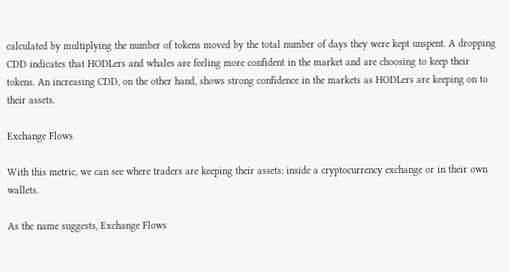calculated by multiplying the number of tokens moved by the total number of days they were kept unspent. A dropping CDD indicates that HODLers and whales are feeling more confident in the market and are choosing to keep their tokens. An increasing CDD, on the other hand, shows strong confidence in the markets as HODLers are keeping on to their assets.

Exchange Flows

With this metric, we can see where traders are keeping their assets: inside a cryptocurrency exchange or in their own wallets.

As the name suggests, Exchange Flows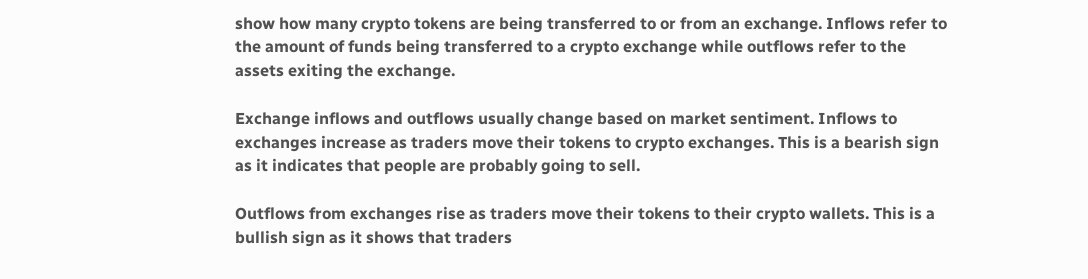show how many crypto tokens are being transferred to or from an exchange. Inflows refer to the amount of funds being transferred to a crypto exchange while outflows refer to the assets exiting the exchange.

Exchange inflows and outflows usually change based on market sentiment. Inflows to exchanges increase as traders move their tokens to crypto exchanges. This is a bearish sign as it indicates that people are probably going to sell.

Outflows from exchanges rise as traders move their tokens to their crypto wallets. This is a bullish sign as it shows that traders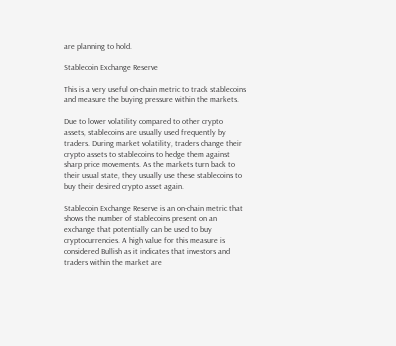are planning to hold.

Stablecoin Exchange Reserve

This is a very useful on-chain metric to track stablecoins and measure the buying pressure within the markets.

Due to lower volatility compared to other crypto assets, stablecoins are usually used frequently by traders. During market volatility, traders change their crypto assets to stablecoins to hedge them against sharp price movements. As the markets turn back to their usual state, they usually use these stablecoins to buy their desired crypto asset again.

Stablecoin Exchange Reserve is an on-chain metric that shows the number of stablecoins present on an exchange that potentially can be used to buy cryptocurrencies. A high value for this measure is considered Bullish as it indicates that investors and traders within the market are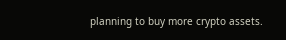planning to buy more crypto assets.